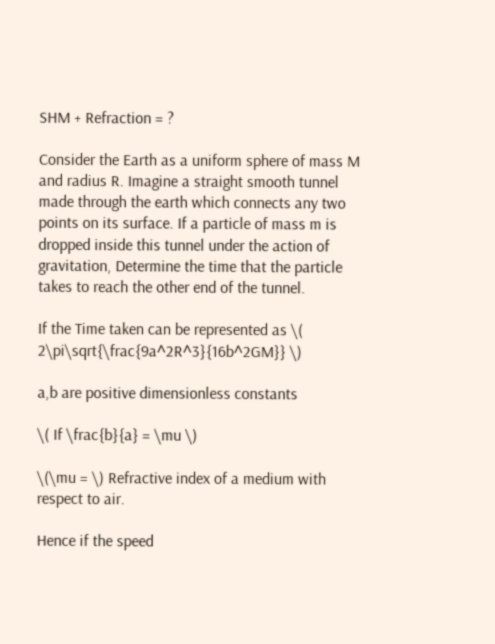SHM + Refraction = ?

Consider the Earth as a uniform sphere of mass M and radius R. Imagine a straight smooth tunnel made through the earth which connects any two points on its surface. If a particle of mass m is dropped inside this tunnel under the action of gravitation, Determine the time that the particle takes to reach the other end of the tunnel.

If the Time taken can be represented as \( 2\pi\sqrt{\frac{9a^2R^3}{16b^2GM}} \)

a,b are positive dimensionless constants

\( If \frac{b}{a} = \mu \)

\(\mu = \) Refractive index of a medium with respect to air.

Hence if the speed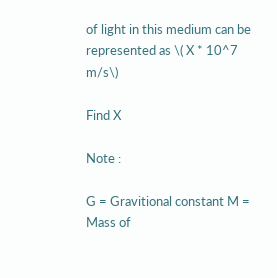of light in this medium can be represented as \( X * 10^7 m/s\)

Find X

Note :

G = Gravitional constant M = Mass of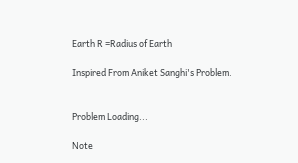Earth R =Radius of Earth

Inspired From Aniket Sanghi's Problem.


Problem Loading...

Note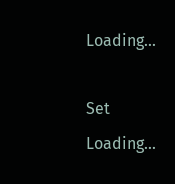Loading...

Set Loading...